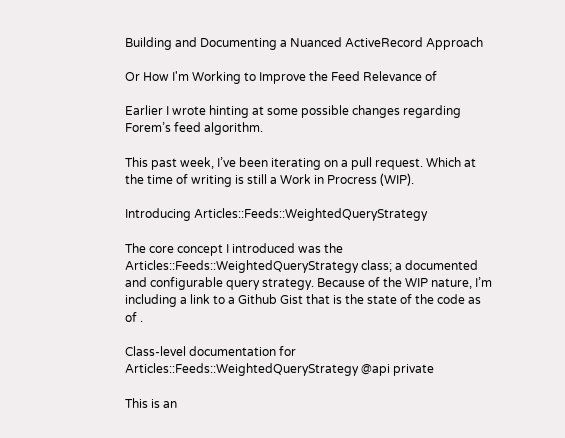Building and Documenting a Nuanced ActiveRecord Approach

Or How I'm Working to Improve the Feed Relevance of

Earlier I wrote hinting at some possible changes regarding Forem’s feed algorithm.

This past week, I’ve been iterating on a pull request. Which at the time of writing is still a Work in Procress (WIP).

Introducing Articles::Feeds::WeightedQueryStrategy

The core concept I introduced was the Articles::Feeds::WeightedQueryStrategy class; a documented and configurable query strategy. Because of the WIP nature, I’m including a link to a Github Gist that is the state of the code as of .

Class-level documentation for Articles::Feeds::WeightedQueryStrategy @api private

This is an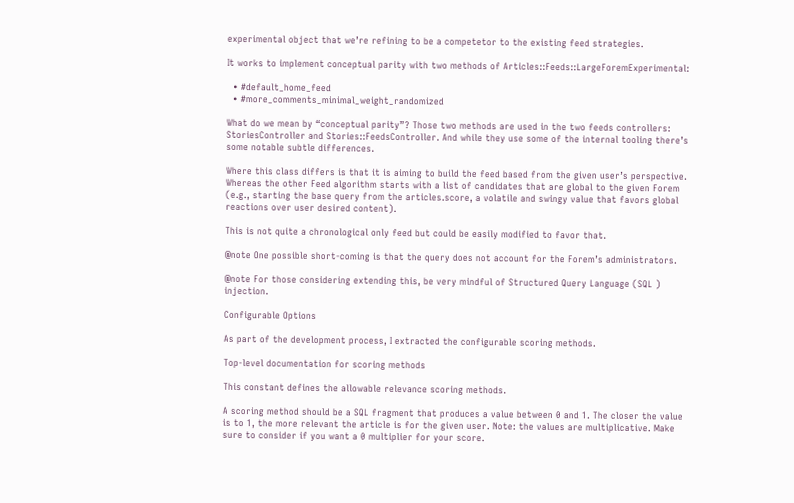experimental object that we’re refining to be a competetor to the existing feed strategies.

It works to implement conceptual parity with two methods of Articles::Feeds::LargeForemExperimental:

  • #default_home_feed
  • #more_comments_minimal_weight_randomized

What do we mean by “conceptual parity”? Those two methods are used in the two feeds controllers: StoriesController and Stories::FeedsController. And while they use some of the internal tooling there’s some notable subtle differences.

Where this class differs is that it is aiming to build the feed based from the given user’s perspective. Whereas the other Feed algorithm starts with a list of candidates that are global to the given Forem (e.g., starting the base query from the articles.score, a volatile and swingy value that favors global reactions over user desired content).

This is not quite a chronological only feed but could be easily modified to favor that.

@note One possible short-coming is that the query does not account for the Forem’s administrators.

@note For those considering extending this, be very mindful of Structured Query Language (SQL ) injection.

Configurable Options

As part of the development process, I extracted the configurable scoring methods.

Top-level documentation for scoring methods

This constant defines the allowable relevance scoring methods.

A scoring method should be a SQL fragment that produces a value between 0 and 1. The closer the value is to 1, the more relevant the article is for the given user. Note: the values are multiplicative. Make sure to consider if you want a 0 multiplier for your score.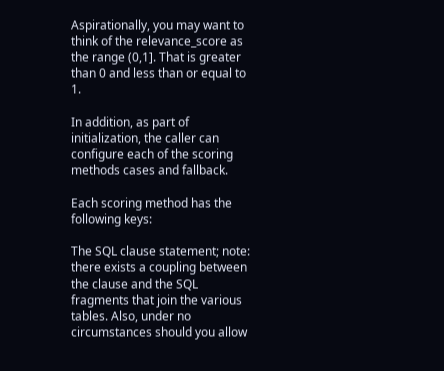Aspirationally, you may want to think of the relevance_score as the range (0,1]. That is greater than 0 and less than or equal to 1.

In addition, as part of initialization, the caller can configure each of the scoring methods cases and fallback.

Each scoring method has the following keys:

The SQL clause statement; note: there exists a coupling between the clause and the SQL fragments that join the various tables. Also, under no circumstances should you allow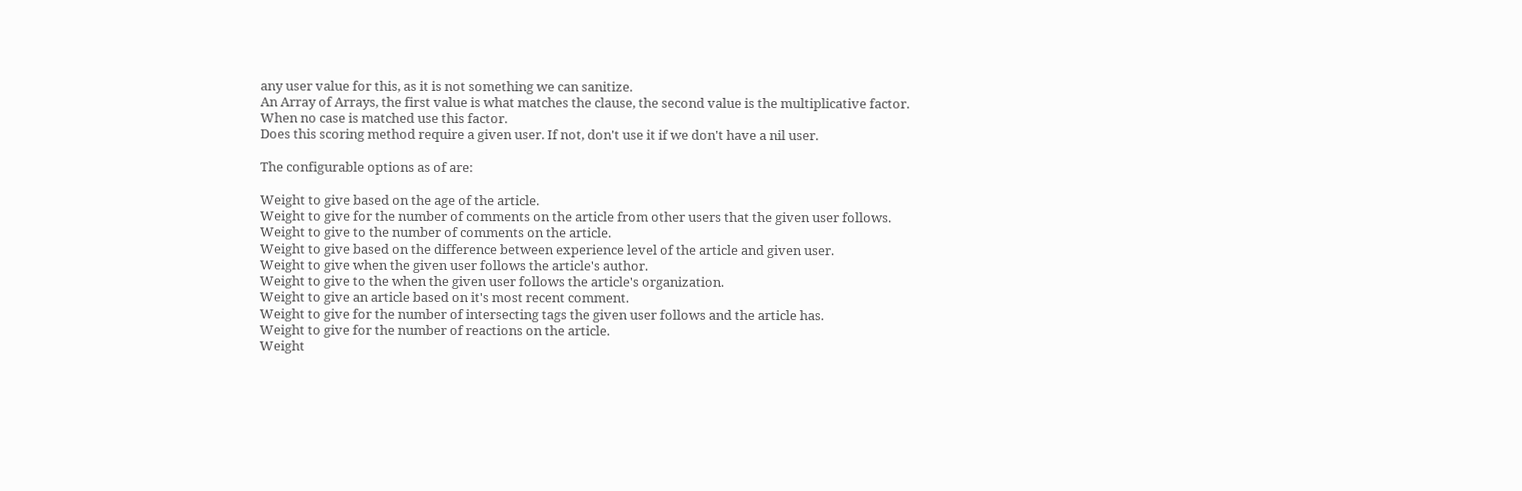any user value for this, as it is not something we can sanitize.
An Array of Arrays, the first value is what matches the clause, the second value is the multiplicative factor.
When no case is matched use this factor.
Does this scoring method require a given user. If not, don't use it if we don't have a nil user.

The configurable options as of are:

Weight to give based on the age of the article.
Weight to give for the number of comments on the article from other users that the given user follows.
Weight to give to the number of comments on the article.
Weight to give based on the difference between experience level of the article and given user.
Weight to give when the given user follows the article's author.
Weight to give to the when the given user follows the article's organization.
Weight to give an article based on it's most recent comment.
Weight to give for the number of intersecting tags the given user follows and the article has.
Weight to give for the number of reactions on the article.
Weight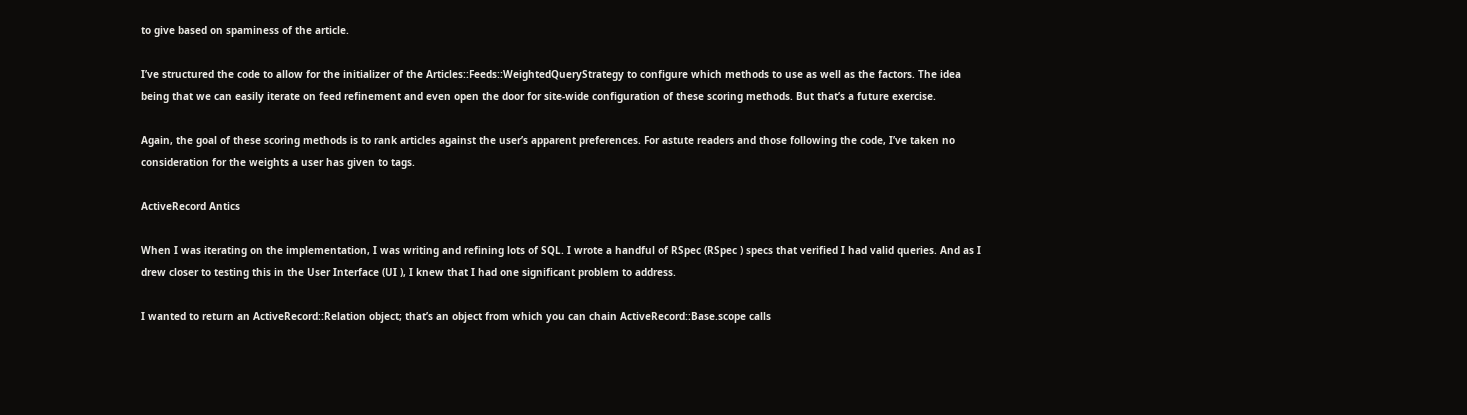to give based on spaminess of the article.

I’ve structured the code to allow for the initializer of the Articles::Feeds::WeightedQueryStrategy to configure which methods to use as well as the factors. The idea being that we can easily iterate on feed refinement and even open the door for site-wide configuration of these scoring methods. But that’s a future exercise.

Again, the goal of these scoring methods is to rank articles against the user’s apparent preferences. For astute readers and those following the code, I’ve taken no consideration for the weights a user has given to tags.

ActiveRecord Antics

When I was iterating on the implementation, I was writing and refining lots of SQL. I wrote a handful of RSpec (RSpec ) specs that verified I had valid queries. And as I drew closer to testing this in the User Interface (UI ), I knew that I had one significant problem to address.

I wanted to return an ActiveRecord::Relation object; that’s an object from which you can chain ActiveRecord::Base.scope calls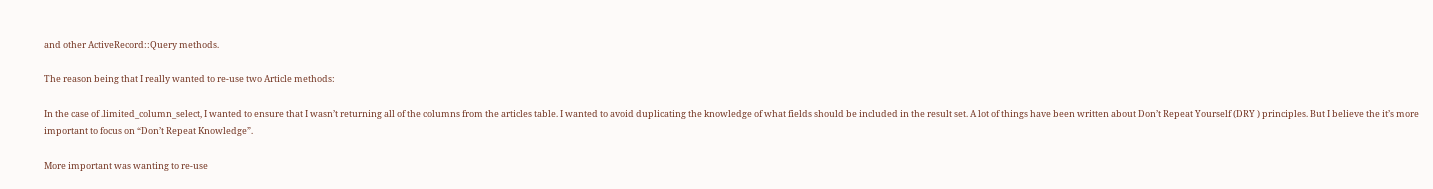and other ActiveRecord::Query methods.

The reason being that I really wanted to re-use two Article methods:

In the case of .limited_column_select, I wanted to ensure that I wasn’t returning all of the columns from the articles table. I wanted to avoid duplicating the knowledge of what fields should be included in the result set. A lot of things have been written about Don’t Repeat Yourself (DRY ) principles. But I believe the it’s more important to focus on “Don’t Repeat Knowledge”.

More important was wanting to re-use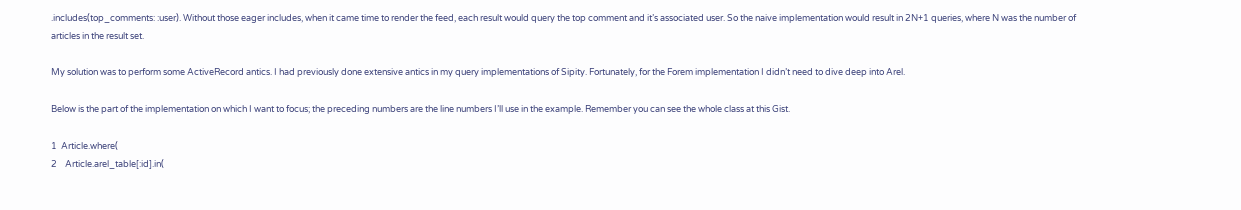.includes(top_comments: :user). Without those eager includes, when it came time to render the feed, each result would query the top comment and it’s associated user. So the naive implementation would result in 2N+1 queries, where N was the number of articles in the result set.

My solution was to perform some ActiveRecord antics. I had previously done extensive antics in my query implementations of Sipity. Fortunately, for the Forem implementation I didn’t need to dive deep into Arel.

Below is the part of the implementation on which I want to focus; the preceding numbers are the line numbers I’ll use in the example. Remember you can see the whole class at this Gist.

1  Article.where(
2    Article.arel_table[:id].in(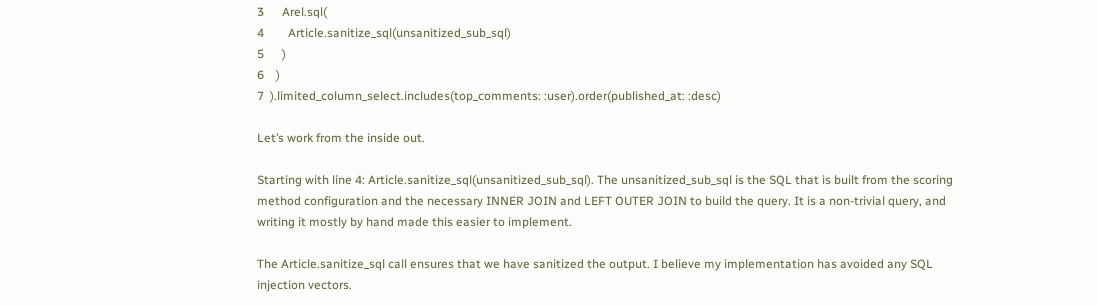3      Arel.sql(
4        Article.sanitize_sql(unsanitized_sub_sql)
5      )
6    )
7  ).limited_column_select.includes(top_comments: :user).order(published_at: :desc)

Let’s work from the inside out.

Starting with line 4: Article.sanitize_sql(unsanitized_sub_sql). The unsanitized_sub_sql is the SQL that is built from the scoring method configuration and the necessary INNER JOIN and LEFT OUTER JOIN to build the query. It is a non-trivial query, and writing it mostly by hand made this easier to implement.

The Article.sanitize_sql call ensures that we have sanitized the output. I believe my implementation has avoided any SQL injection vectors.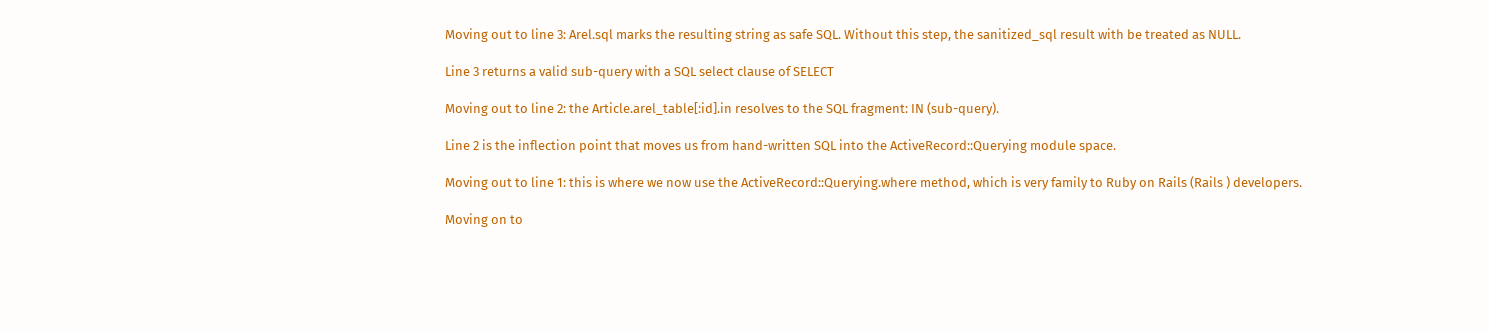Moving out to line 3: Arel.sql marks the resulting string as safe SQL. Without this step, the sanitized_sql result with be treated as NULL.

Line 3 returns a valid sub-query with a SQL select clause of SELECT

Moving out to line 2: the Article.arel_table[:id].in resolves to the SQL fragment: IN (sub-query).

Line 2 is the inflection point that moves us from hand-written SQL into the ActiveRecord::Querying module space.

Moving out to line 1: this is where we now use the ActiveRecord::Querying.where method, which is very family to Ruby on Rails (Rails ) developers.

Moving on to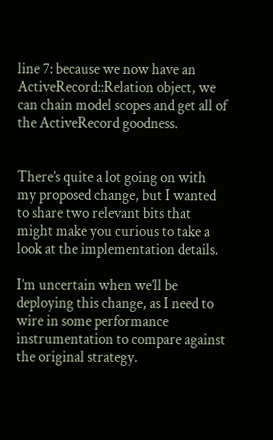line 7: because we now have an ActiveRecord::Relation object, we can chain model scopes and get all of the ActiveRecord goodness.


There’s quite a lot going on with my proposed change, but I wanted to share two relevant bits that might make you curious to take a look at the implementation details.

I’m uncertain when we’ll be deploying this change, as I need to wire in some performance instrumentation to compare against the original strategy.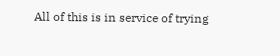All of this is in service of trying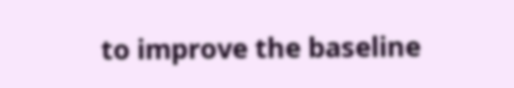to improve the baseline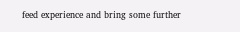feed experience and bring some further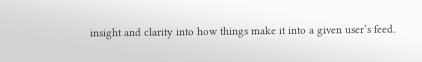insight and clarity into how things make it into a given user’s feed.